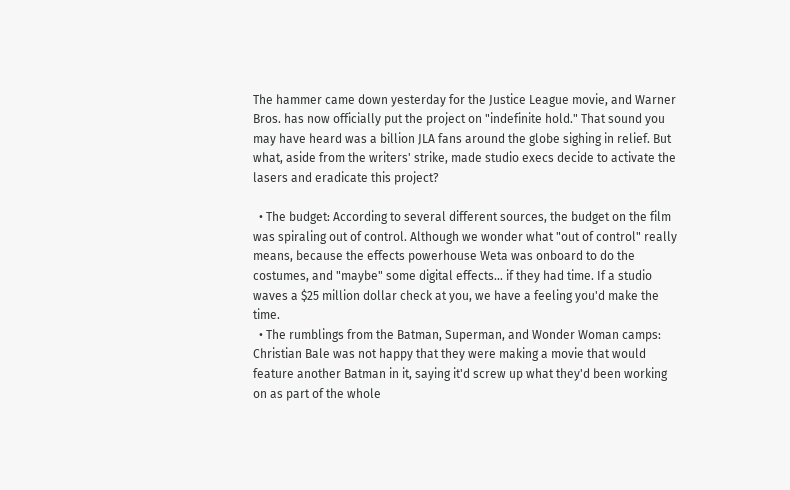The hammer came down yesterday for the Justice League movie, and Warner Bros. has now officially put the project on "indefinite hold." That sound you may have heard was a billion JLA fans around the globe sighing in relief. But what, aside from the writers' strike, made studio execs decide to activate the lasers and eradicate this project?

  • The budget: According to several different sources, the budget on the film was spiraling out of control. Although we wonder what "out of control" really means, because the effects powerhouse Weta was onboard to do the costumes, and "maybe" some digital effects... if they had time. If a studio waves a $25 million dollar check at you, we have a feeling you'd make the time.
  • The rumblings from the Batman, Superman, and Wonder Woman camps: Christian Bale was not happy that they were making a movie that would feature another Batman in it, saying it'd screw up what they'd been working on as part of the whole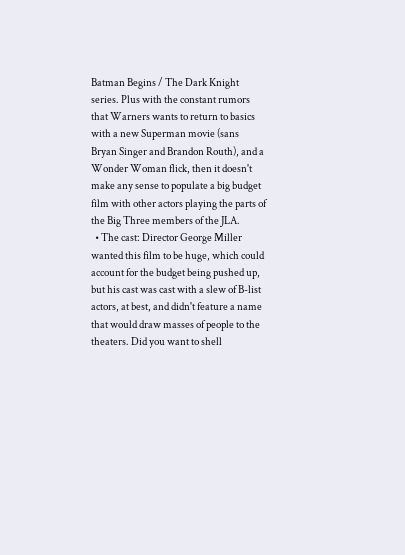Batman Begins / The Dark Knight series. Plus with the constant rumors that Warners wants to return to basics with a new Superman movie (sans Bryan Singer and Brandon Routh), and a Wonder Woman flick, then it doesn't make any sense to populate a big budget film with other actors playing the parts of the Big Three members of the JLA.
  • The cast: Director George Miller wanted this film to be huge, which could account for the budget being pushed up, but his cast was cast with a slew of B-list actors, at best, and didn't feature a name that would draw masses of people to the theaters. Did you want to shell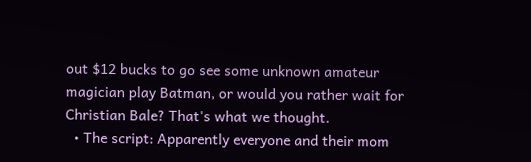out $12 bucks to go see some unknown amateur magician play Batman, or would you rather wait for Christian Bale? That's what we thought.
  • The script: Apparently everyone and their mom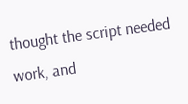thought the script needed work, and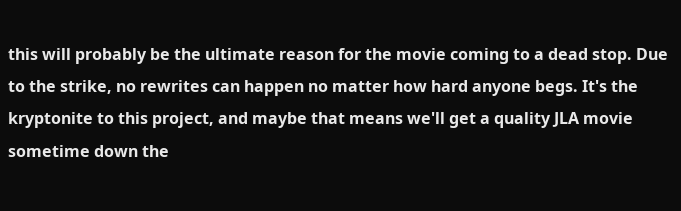this will probably be the ultimate reason for the movie coming to a dead stop. Due to the strike, no rewrites can happen no matter how hard anyone begs. It's the kryptonite to this project, and maybe that means we'll get a quality JLA movie sometime down the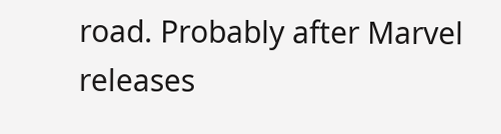road. Probably after Marvel releases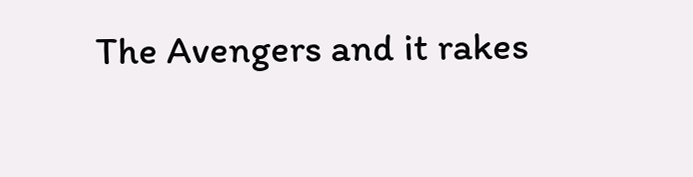The Avengers and it rakes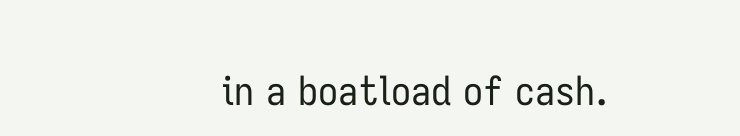in a boatload of cash.